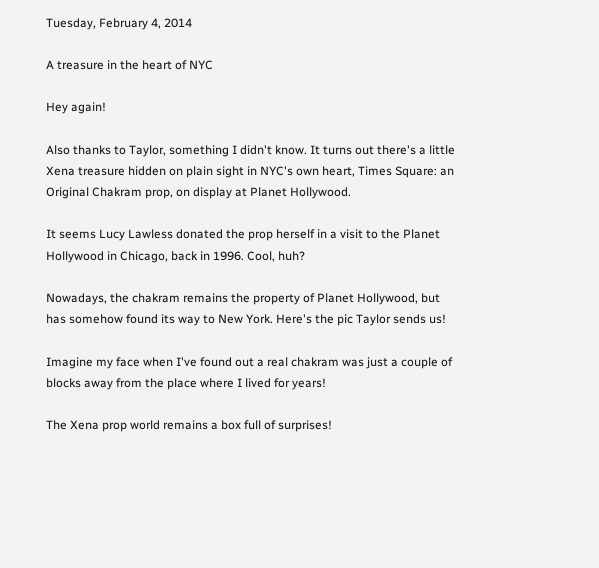Tuesday, February 4, 2014

A treasure in the heart of NYC

Hey again!

Also thanks to Taylor, something I didn't know. It turns out there's a little Xena treasure hidden on plain sight in NYC's own heart, Times Square: an Original Chakram prop, on display at Planet Hollywood.

It seems Lucy Lawless donated the prop herself in a visit to the Planet Hollywood in Chicago, back in 1996. Cool, huh?

Nowadays, the chakram remains the property of Planet Hollywood, but has somehow found its way to New York. Here's the pic Taylor sends us!

Imagine my face when I've found out a real chakram was just a couple of blocks away from the place where I lived for years!

The Xena prop world remains a box full of surprises!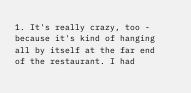1. It's really crazy, too - because it's kind of hanging all by itself at the far end of the restaurant. I had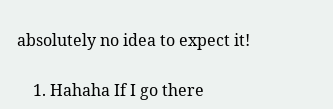absolutely no idea to expect it!

    1. Hahaha If I go there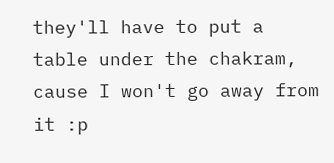they'll have to put a table under the chakram, cause I won't go away from it :p